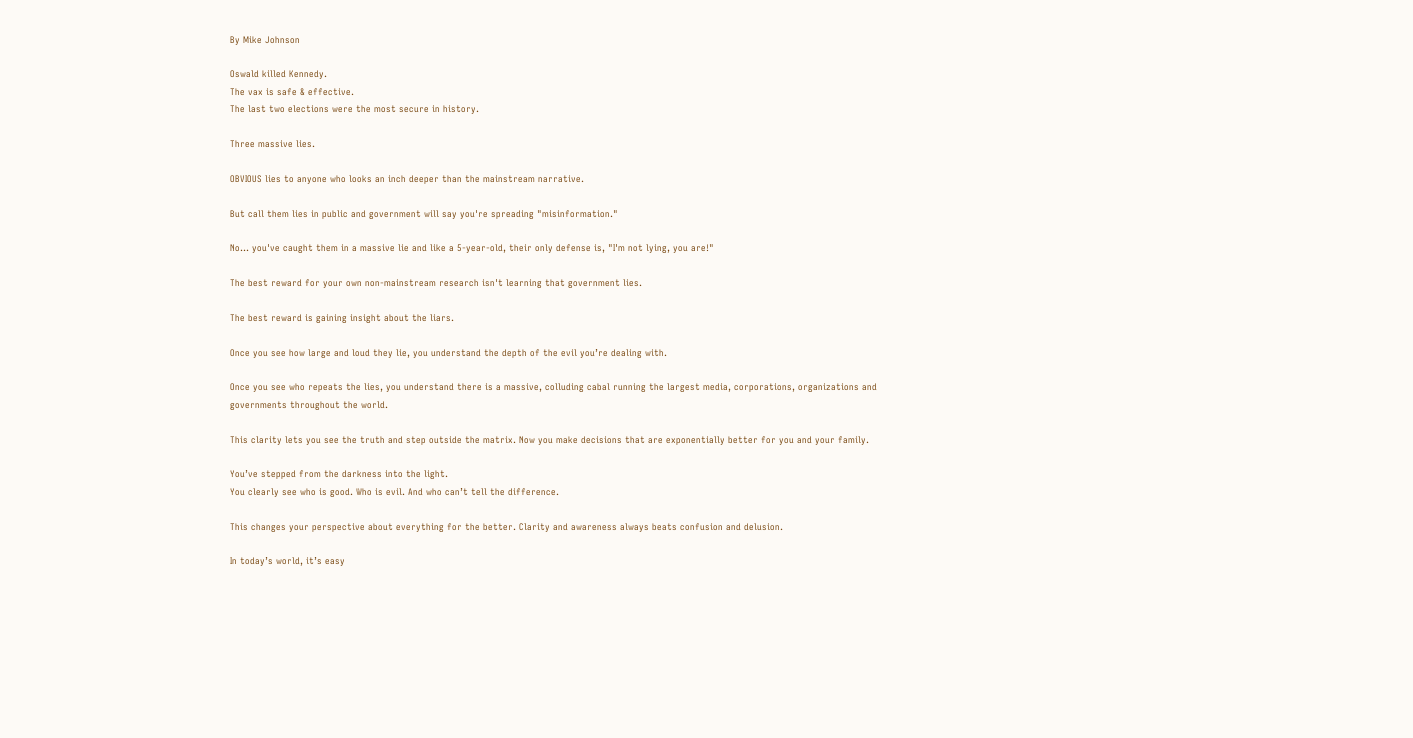By Mike Johnson

Oswald killed Kennedy.
The vax is safe & effective.
The last two elections were the most secure in history.

Three massive lies.

OBVIOUS lies to anyone who looks an inch deeper than the mainstream narrative.

But call them lies in public and government will say you're spreading "misinformation."

No... you've caught them in a massive lie and like a 5-year-old, their only defense is, "I'm not lying, you are!"

The best reward for your own non-mainstream research isn't learning that government lies.

The best reward is gaining insight about the liars.

Once you see how large and loud they lie, you understand the depth of the evil you’re dealing with.

Once you see who repeats the lies, you understand there is a massive, colluding cabal running the largest media, corporations, organizations and governments throughout the world.

This clarity lets you see the truth and step outside the matrix. Now you make decisions that are exponentially better for you and your family.

You’ve stepped from the darkness into the light.
You clearly see who is good. Who is evil. And who can’t tell the difference.

This changes your perspective about everything for the better. Clarity and awareness always beats confusion and delusion.

In today’s world, it’s easy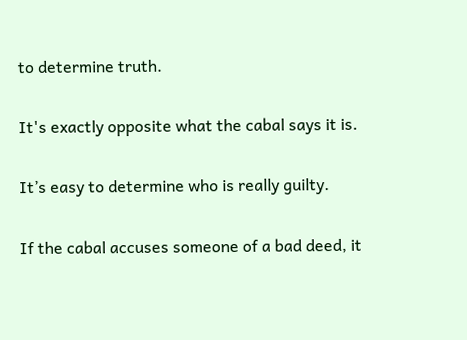to determine truth.

It's exactly opposite what the cabal says it is.

It’s easy to determine who is really guilty.

If the cabal accuses someone of a bad deed, it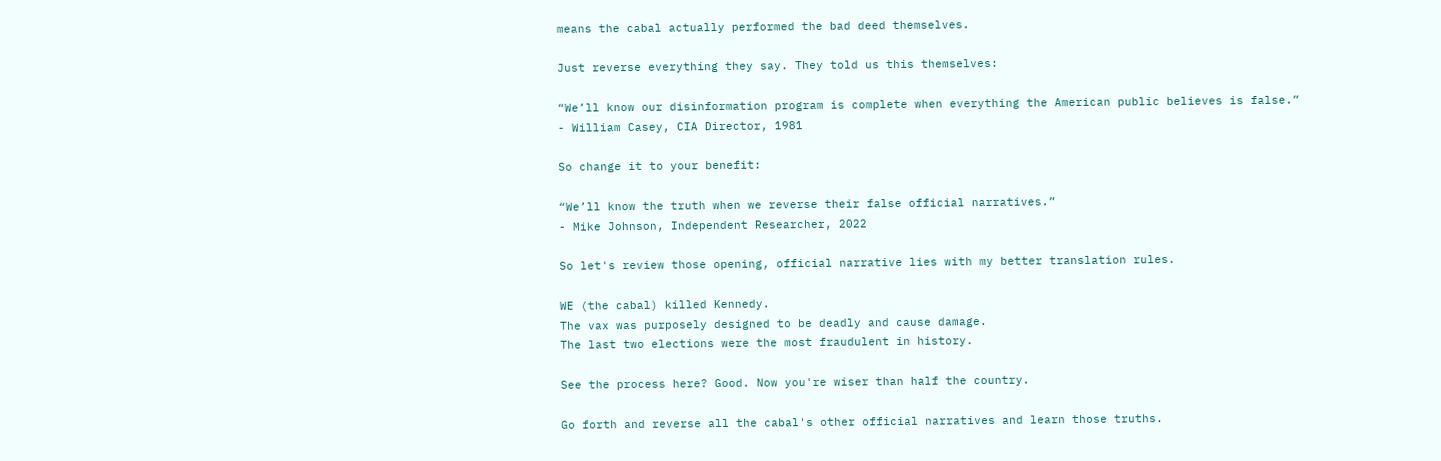means the cabal actually performed the bad deed themselves.

Just reverse everything they say. They told us this themselves:

“We’ll know our disinformation program is complete when everything the American public believes is false.”
- William Casey, CIA Director, 1981

So change it to your benefit:

“We’ll know the truth when we reverse their false official narratives.”
- Mike Johnson, Independent Researcher, 2022

So let's review those opening, official narrative lies with my better translation rules.

WE (the cabal) killed Kennedy.
The vax was purposely designed to be deadly and cause damage.
The last two elections were the most fraudulent in history.

See the process here? Good. Now you're wiser than half the country.

Go forth and reverse all the cabal's other official narratives and learn those truths.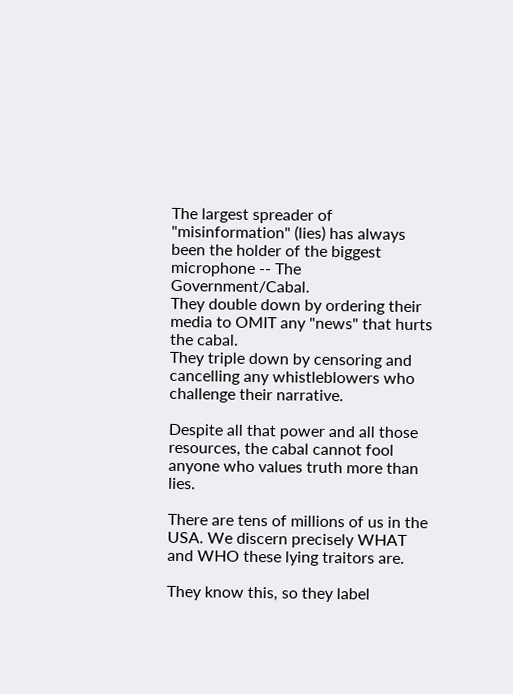The largest spreader of "misinformation" (lies) has always been the holder of the biggest microphone -- The Government/Cabal.
They double down by ordering their media to OMIT any "news" that hurts the cabal.
They triple down by censoring and cancelling any whistleblowers who challenge their narrative.

Despite all that power and all those resources, the cabal cannot fool anyone who values truth more than lies.

There are tens of millions of us in the USA. We discern precisely WHAT and WHO these lying traitors are.

They know this, so they label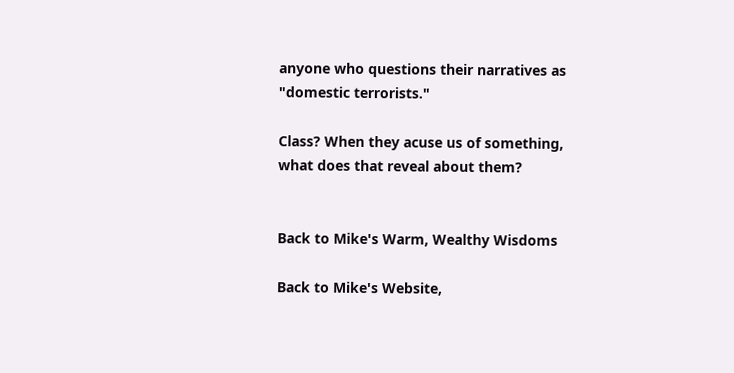anyone who questions their narratives as "domestic terrorists."

Class? When they acuse us of something, what does that reveal about them?


Back to Mike's Warm, Wealthy Wisdoms

Back to Mike's Website,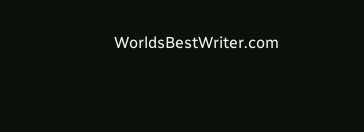WorldsBestWriter.com